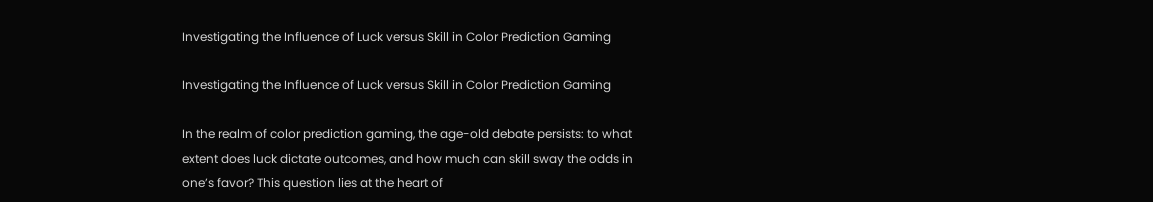Investigating the Influence of Luck versus Skill in Color Prediction Gaming

Investigating the Influence of Luck versus Skill in Color Prediction Gaming

In the realm of color prediction gaming, the age-old debate persists: to what extent does luck dictate outcomes, and how much can skill sway the odds in one’s favor? This question lies at the heart of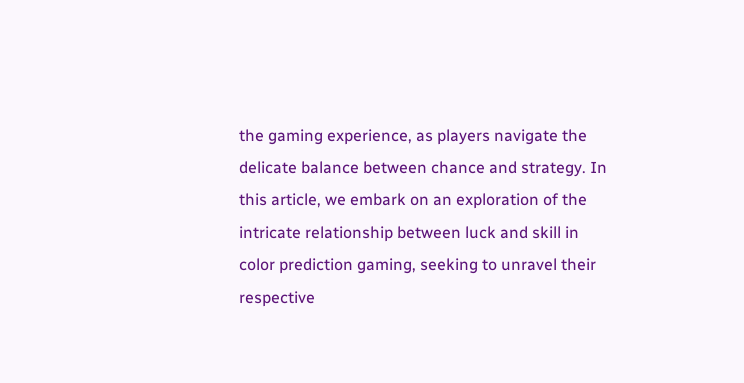the gaming experience, as players navigate the delicate balance between chance and strategy. In this article, we embark on an exploration of the intricate relationship between luck and skill in color prediction gaming, seeking to unravel their respective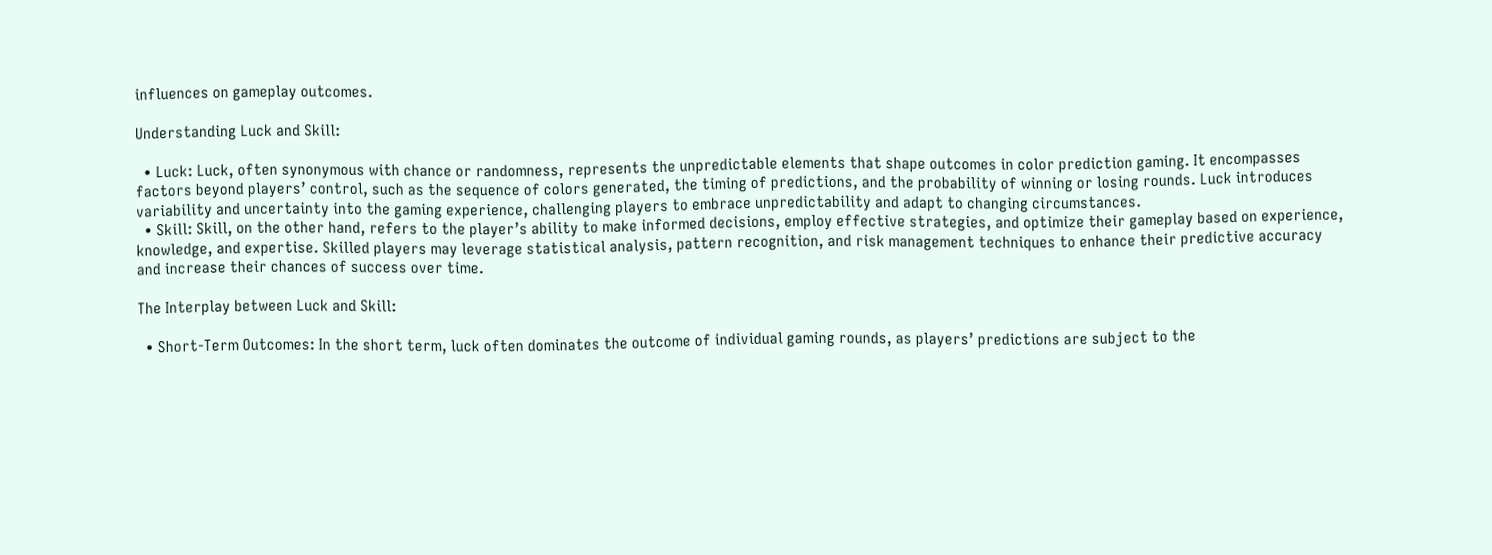influences on gameplay outcomes.

Understanding Luck and Skill:

  • Luck: Luck, often synonymous with chance or randomness, represents the unpredictable elements that shape outcomes in color prediction gaming. It encompasses factors beyond players’ control, such as the sequence of colors generated, the timing of predictions, and the probability of winning or losing rounds. Luck introduces variability and uncertainty into the gaming experience, challenging players to embrace unpredictability and adapt to changing circumstances.
  • Skill: Skill, on the other hand, refers to the player’s ability to make informed decisions, employ effective strategies, and optimize their gameplay based on experience, knowledge, and expertise. Skilled players may leverage statistical analysis, pattern recognition, and risk management techniques to enhance their predictive accuracy and increase their chances of success over time.

The Interplay between Luck and Skill:

  • Short-Term Outcomes: In the short term, luck often dominates the outcome of individual gaming rounds, as players’ predictions are subject to the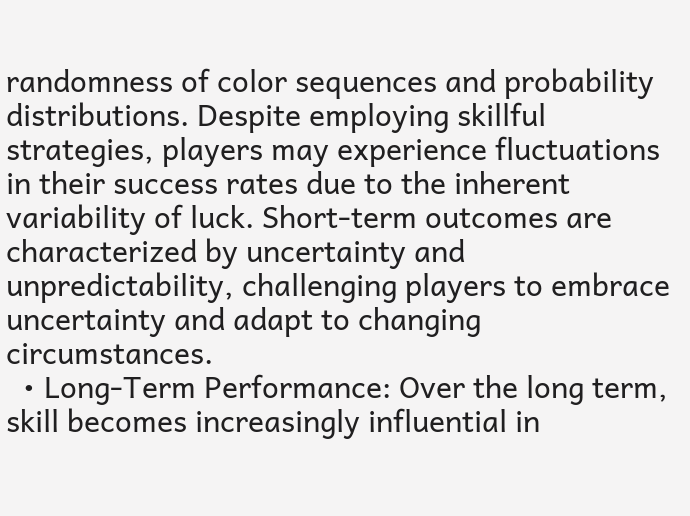randomness of color sequences and probability distributions. Despite employing skillful strategies, players may experience fluctuations in their success rates due to the inherent variability of luck. Short-term outcomes are characterized by uncertainty and unpredictability, challenging players to embrace uncertainty and adapt to changing circumstances.
  • Long-Term Performance: Over the long term, skill becomes increasingly influential in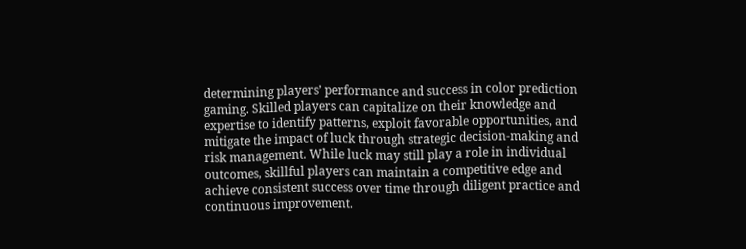determining players’ performance and success in color prediction gaming. Skilled players can capitalize on their knowledge and expertise to identify patterns, exploit favorable opportunities, and mitigate the impact of luck through strategic decision-making and risk management. While luck may still play a role in individual outcomes, skillful players can maintain a competitive edge and achieve consistent success over time through diligent practice and continuous improvement.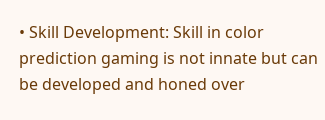• Skill Development: Skill in color prediction gaming is not innate but can be developed and honed over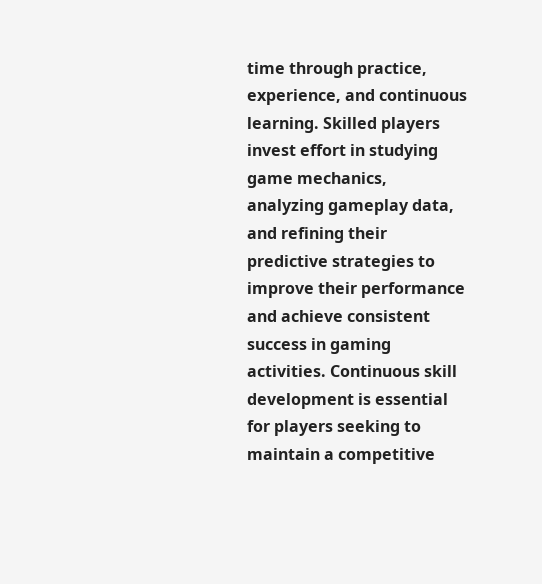time through practice, experience, and continuous learning. Skilled players invest effort in studying game mechanics, analyzing gameplay data, and refining their predictive strategies to improve their performance and achieve consistent success in gaming activities. Continuous skill development is essential for players seeking to maintain a competitive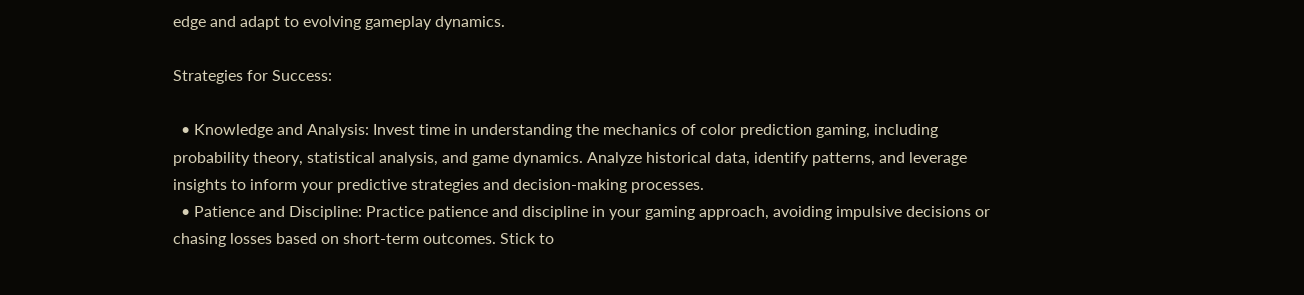edge and adapt to evolving gameplay dynamics.

Strategies for Success:

  • Knowledge and Analysis: Invest time in understanding the mechanics of color prediction gaming, including probability theory, statistical analysis, and game dynamics. Analyze historical data, identify patterns, and leverage insights to inform your predictive strategies and decision-making processes.
  • Patience and Discipline: Practice patience and discipline in your gaming approach, avoiding impulsive decisions or chasing losses based on short-term outcomes. Stick to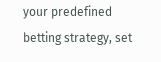your predefined betting strategy, set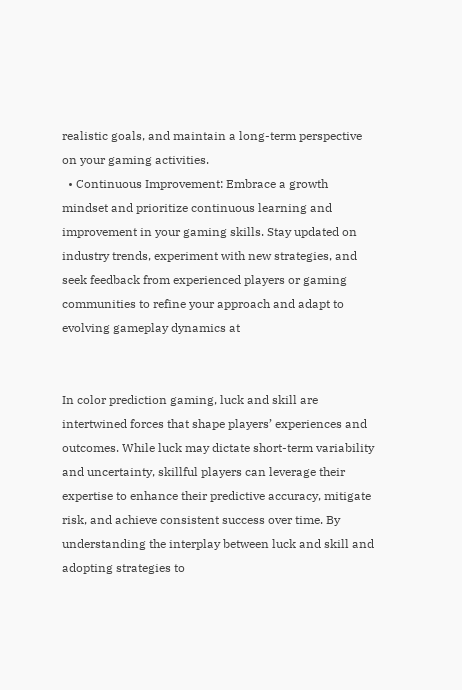realistic goals, and maintain a long-term perspective on your gaming activities.
  • Continuous Improvement: Embrace a growth mindset and prioritize continuous learning and improvement in your gaming skills. Stay updated on industry trends, experiment with new strategies, and seek feedback from experienced players or gaming communities to refine your approach and adapt to evolving gameplay dynamics at


In color prediction gaming, luck and skill are intertwined forces that shape players’ experiences and outcomes. While luck may dictate short-term variability and uncertainty, skillful players can leverage their expertise to enhance their predictive accuracy, mitigate risk, and achieve consistent success over time. By understanding the interplay between luck and skill and adopting strategies to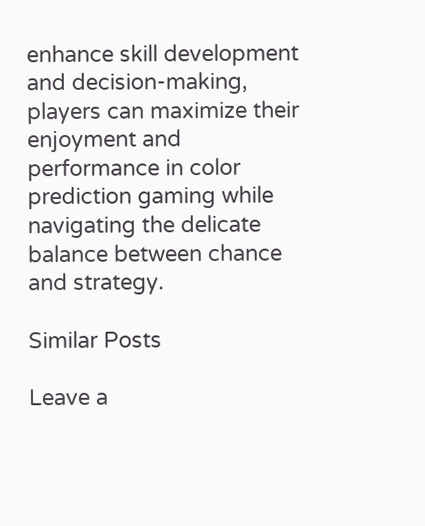enhance skill development and decision-making, players can maximize their enjoyment and performance in color prediction gaming while navigating the delicate balance between chance and strategy.

Similar Posts

Leave a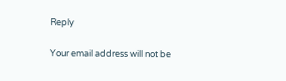Reply

Your email address will not be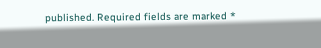published. Required fields are marked *